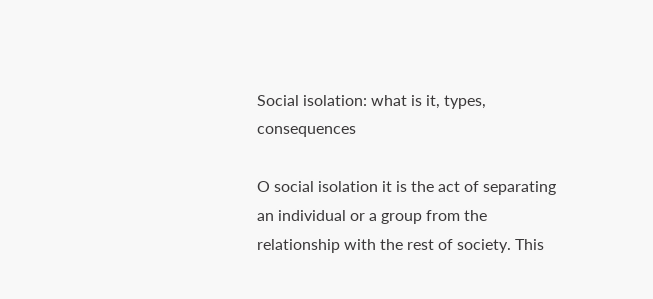Social isolation: what is it, types, consequences

O social isolation it is the act of separating an individual or a group from the relationship with the rest of society. This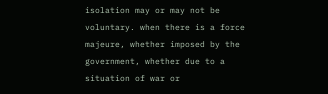isolation may or may not be voluntary. when there is a force majeure, whether imposed by the government, whether due to a situation of war or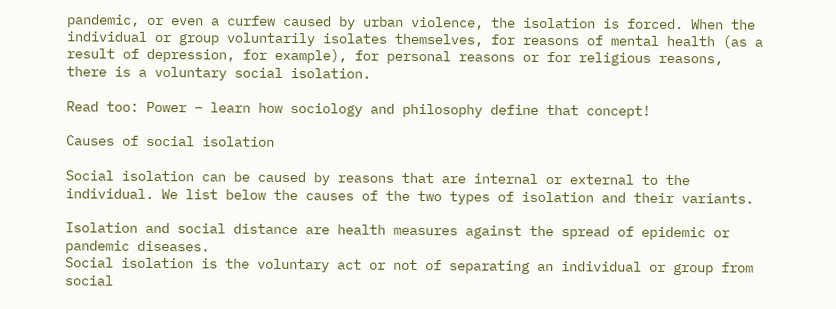pandemic, or even a curfew caused by urban violence, the isolation is forced. When the individual or group voluntarily isolates themselves, for reasons of mental health (as a result of depression, for example), for personal reasons or for religious reasons, there is a voluntary social isolation.

Read too: Power – learn how sociology and philosophy define that concept!

Causes of social isolation

Social isolation can be caused by reasons that are internal or external to the individual. We list below the causes of the two types of isolation and their variants.

Isolation and social distance are health measures against the spread of epidemic or pandemic diseases.
Social isolation is the voluntary act or not of separating an individual or group from social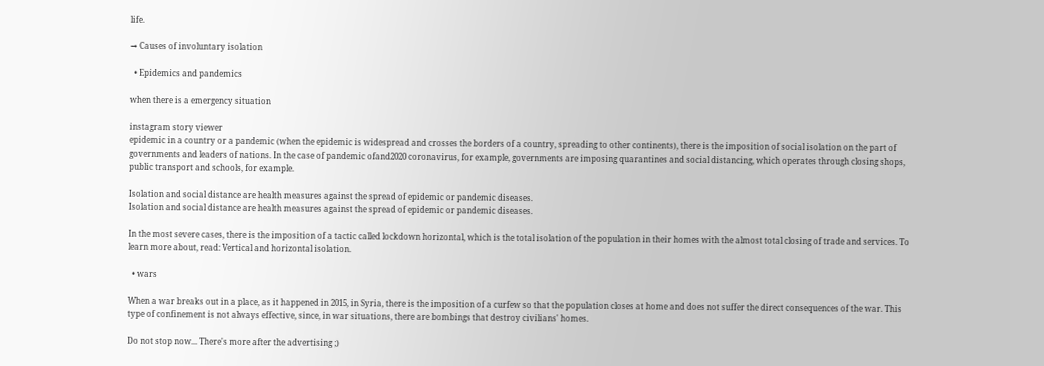life.

→ Causes of involuntary isolation

  • Epidemics and pandemics

when there is a emergency situation

instagram story viewer
epidemic in a country or a pandemic (when the epidemic is widespread and crosses the borders of a country, spreading to other continents), there is the imposition of social isolation on the part of governments and leaders of nations. In the case of pandemic ofand2020 coronavirus, for example, governments are imposing quarantines and social distancing, which operates through closing shops, public transport and schools, for example.

Isolation and social distance are health measures against the spread of epidemic or pandemic diseases.
Isolation and social distance are health measures against the spread of epidemic or pandemic diseases.

In the most severe cases, there is the imposition of a tactic called lockdown horizontal, which is the total isolation of the population in their homes with the almost total closing of trade and services. To learn more about, read: Vertical and horizontal isolation.

  • wars

When a war breaks out in a place, as it happened in 2015, in Syria, there is the imposition of a curfew so that the population closes at home and does not suffer the direct consequences of the war. This type of confinement is not always effective, since, in war situations, there are bombings that destroy civilians' homes.

Do not stop now... There's more after the advertising ;)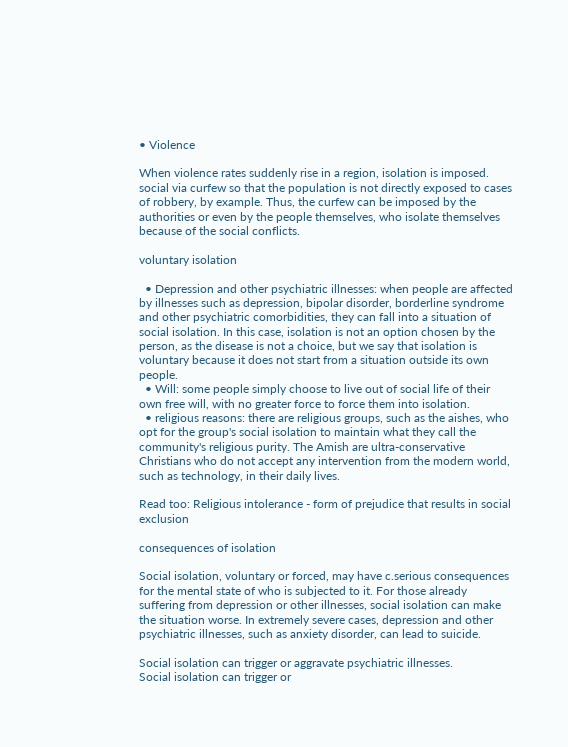• Violence

When violence rates suddenly rise in a region, isolation is imposed. social via curfew so that the population is not directly exposed to cases of robbery, by example. Thus, the curfew can be imposed by the authorities or even by the people themselves, who isolate themselves because of the social conflicts.

voluntary isolation

  • Depression and other psychiatric illnesses: when people are affected by illnesses such as depression, bipolar disorder, borderline syndrome and other psychiatric comorbidities, they can fall into a situation of social isolation. In this case, isolation is not an option chosen by the person, as the disease is not a choice, but we say that isolation is voluntary because it does not start from a situation outside its own people.
  • Will: some people simply choose to live out of social life of their own free will, with no greater force to force them into isolation.
  • religious reasons: there are religious groups, such as the aishes, who opt for the group's social isolation to maintain what they call the community's religious purity. The Amish are ultra-conservative Christians who do not accept any intervention from the modern world, such as technology, in their daily lives.

Read too: Religious intolerance - form of prejudice that results in social exclusion

consequences of isolation

Social isolation, voluntary or forced, may have c.serious consequences for the mental state of who is subjected to it. For those already suffering from depression or other illnesses, social isolation can make the situation worse. In extremely severe cases, depression and other psychiatric illnesses, such as anxiety disorder, can lead to suicide.

Social isolation can trigger or aggravate psychiatric illnesses.
Social isolation can trigger or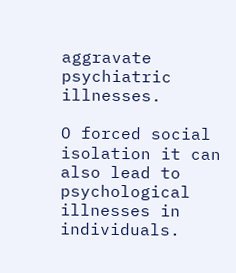aggravate psychiatric illnesses.

O forced social isolation it can also lead to psychological illnesses in individuals.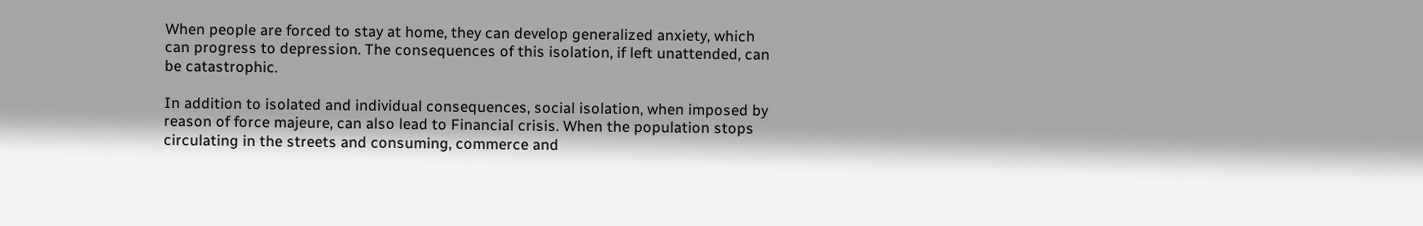When people are forced to stay at home, they can develop generalized anxiety, which can progress to depression. The consequences of this isolation, if left unattended, can be catastrophic.

In addition to isolated and individual consequences, social isolation, when imposed by reason of force majeure, can also lead to Financial crisis. When the population stops circulating in the streets and consuming, commerce and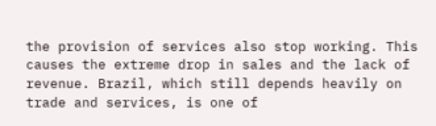the provision of services also stop working. This causes the extreme drop in sales and the lack of revenue. Brazil, which still depends heavily on trade and services, is one of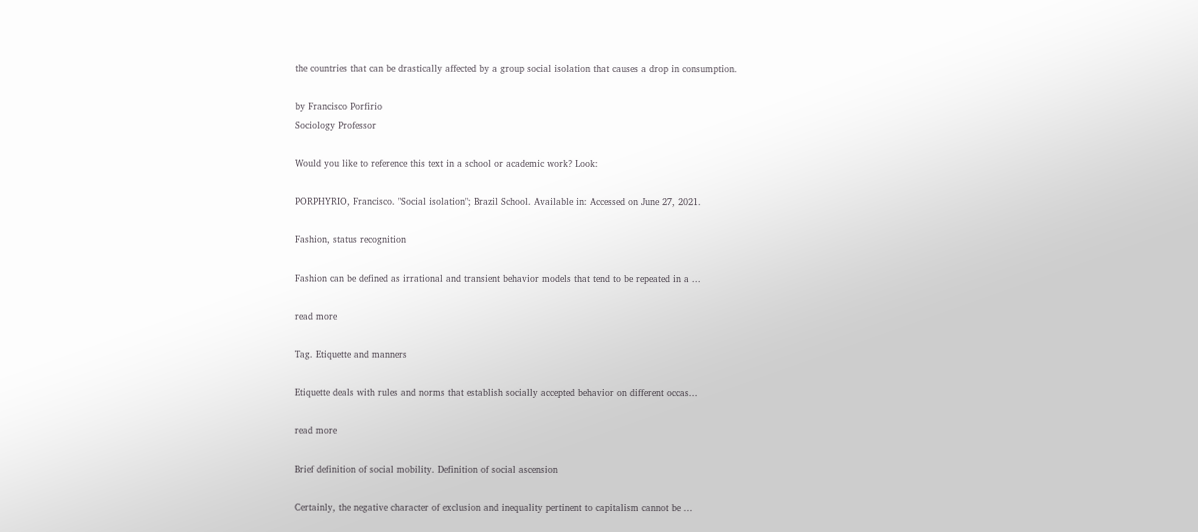the countries that can be drastically affected by a group social isolation that causes a drop in consumption.

by Francisco Porfirio
Sociology Professor

Would you like to reference this text in a school or academic work? Look:

PORPHYRIO, Francisco. "Social isolation"; Brazil School. Available in: Accessed on June 27, 2021.

Fashion, status recognition

Fashion can be defined as irrational and transient behavior models that tend to be repeated in a ...

read more

Tag. Etiquette and manners

Etiquette deals with rules and norms that establish socially accepted behavior on different occas...

read more

Brief definition of social mobility. Definition of social ascension

Certainly, the negative character of exclusion and inequality pertinent to capitalism cannot be ...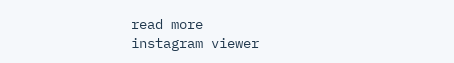read more
instagram viewer